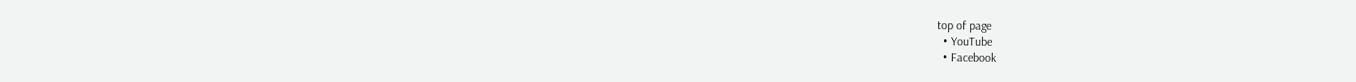top of page
  • YouTube
  • Facebook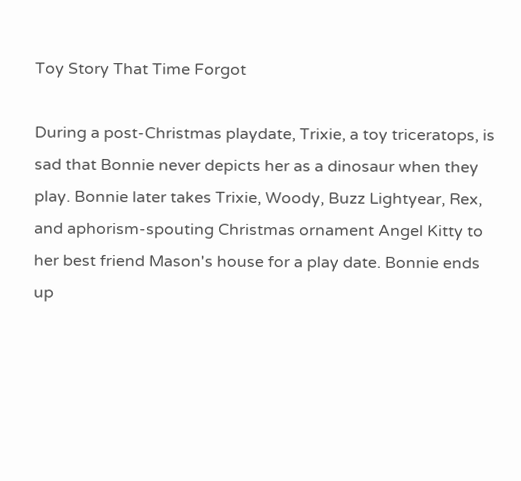Toy Story That Time Forgot

During a post-Christmas playdate, Trixie, a toy triceratops, is sad that Bonnie never depicts her as a dinosaur when they play. Bonnie later takes Trixie, Woody, Buzz Lightyear, Rex, and aphorism-spouting Christmas ornament Angel Kitty to her best friend Mason's house for a play date. Bonnie ends up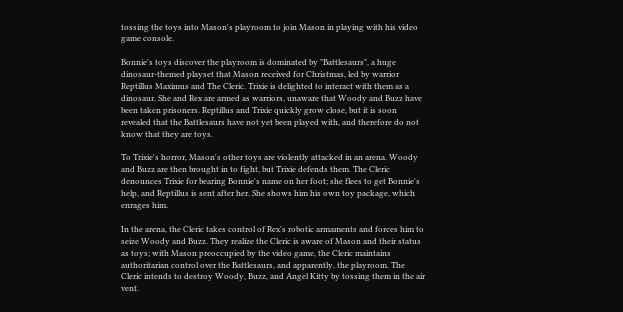tossing the toys into Mason's playroom to join Mason in playing with his video game console.

Bonnie's toys discover the playroom is dominated by "Battlesaurs", a huge dinosaur-themed playset that Mason received for Christmas, led by warrior Reptillus Maximus and The Cleric. Trixie is delighted to interact with them as a dinosaur. She and Rex are armed as warriors, unaware that Woody and Buzz have been taken prisoners. Reptillus and Trixie quickly grow close, but it is soon revealed that the Battlesaurs have not yet been played with, and therefore do not know that they are toys.

To Trixie's horror, Mason's other toys are violently attacked in an arena. Woody and Buzz are then brought in to fight, but Trixie defends them. The Cleric denounces Trixie for bearing Bonnie's name on her foot; she flees to get Bonnie's help, and Reptillus is sent after her. She shows him his own toy package, which enrages him.

In the arena, the Cleric takes control of Rex's robotic armaments and forces him to seize Woody and Buzz. They realize the Cleric is aware of Mason and their status as toys; with Mason preoccupied by the video game, the Cleric maintains authoritarian control over the Battlesaurs, and apparently, the playroom. The Cleric intends to destroy Woody, Buzz, and Angel Kitty by tossing them in the air vent.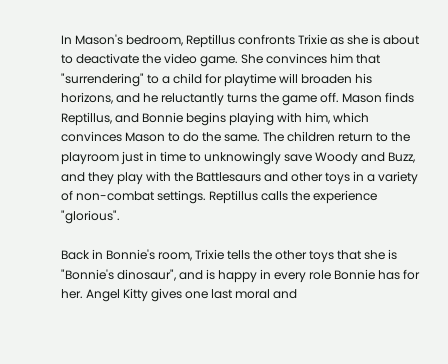In Mason's bedroom, Reptillus confronts Trixie as she is about to deactivate the video game. She convinces him that "surrendering" to a child for playtime will broaden his horizons, and he reluctantly turns the game off. Mason finds Reptillus, and Bonnie begins playing with him, which convinces Mason to do the same. The children return to the playroom just in time to unknowingly save Woody and Buzz, and they play with the Battlesaurs and other toys in a variety of non-combat settings. Reptillus calls the experience "glorious".

Back in Bonnie's room, Trixie tells the other toys that she is "Bonnie's dinosaur", and is happy in every role Bonnie has for her. Angel Kitty gives one last moral and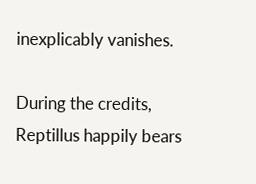inexplicably vanishes.

During the credits, Reptillus happily bears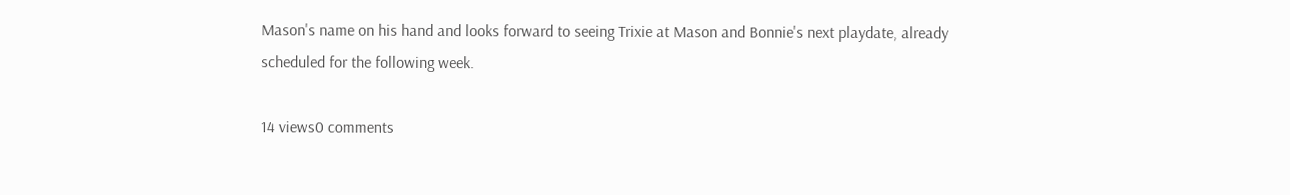Mason's name on his hand and looks forward to seeing Trixie at Mason and Bonnie's next playdate, already scheduled for the following week.

14 views0 comments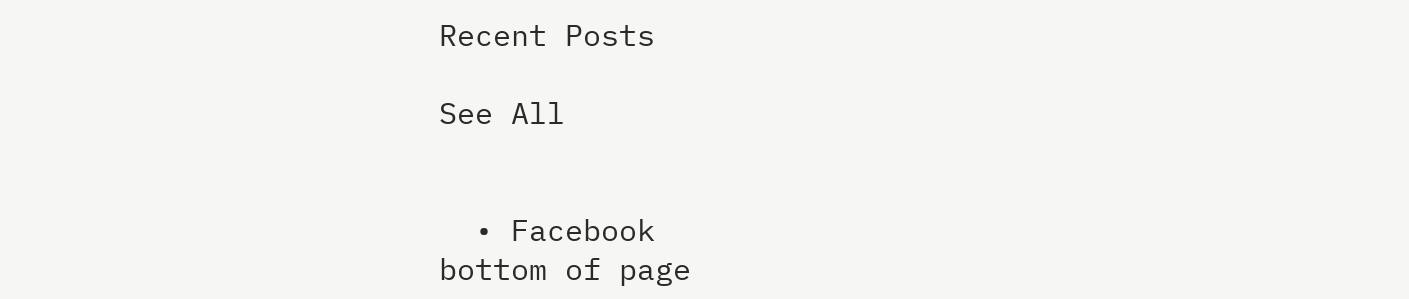Recent Posts

See All


  • Facebook
bottom of page